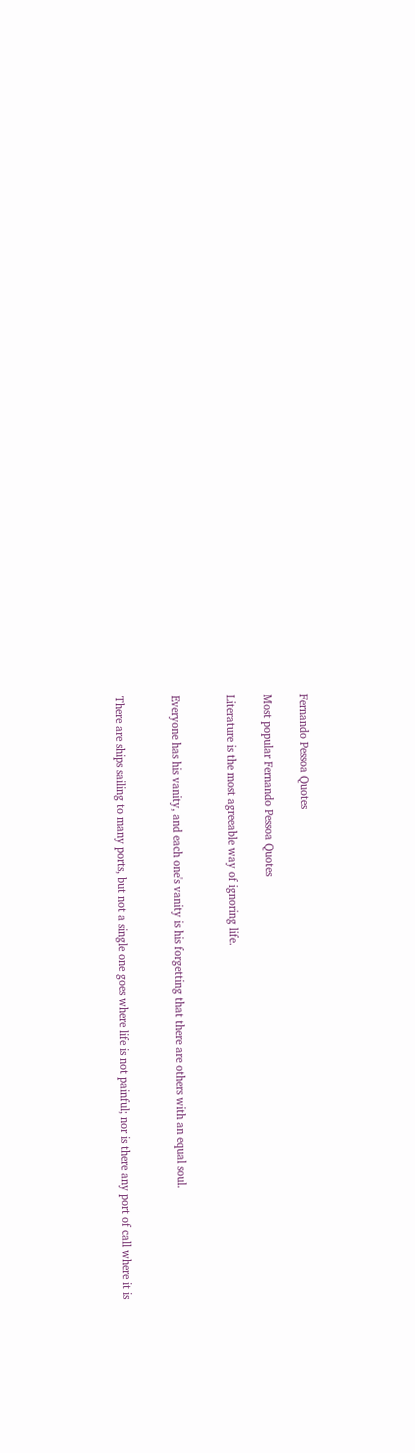Fernando Pessoa Quotes

Most popular Fernando Pessoa Quotes

Literature is the most agreeable way of ignoring life.


Everyone has his vanity, and each one's vanity is his forgetting that there are others with an equal soul.


There are ships sailing to many ports, but not a single one goes where life is not painful; nor is there any port of call where it is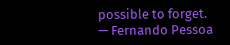possible to forget.
— Fernando Pessoa